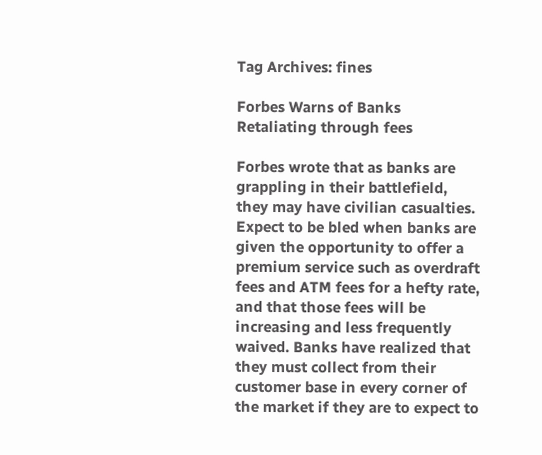Tag Archives: fines

Forbes Warns of Banks Retaliating through fees

Forbes wrote that as banks are grappling in their battlefield, they may have civilian casualties. Expect to be bled when banks are given the opportunity to offer a premium service such as overdraft fees and ATM fees for a hefty rate, and that those fees will be increasing and less frequently waived. Banks have realized that they must collect from their customer base in every corner of the market if they are to expect to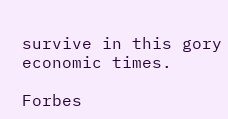survive in this gory economic times.

Forbes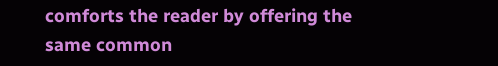comforts the reader by offering the same common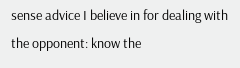sense advice I believe in for dealing with the opponent: know the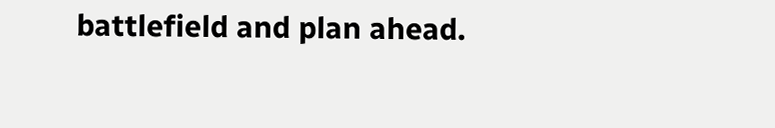battlefield and plan ahead.